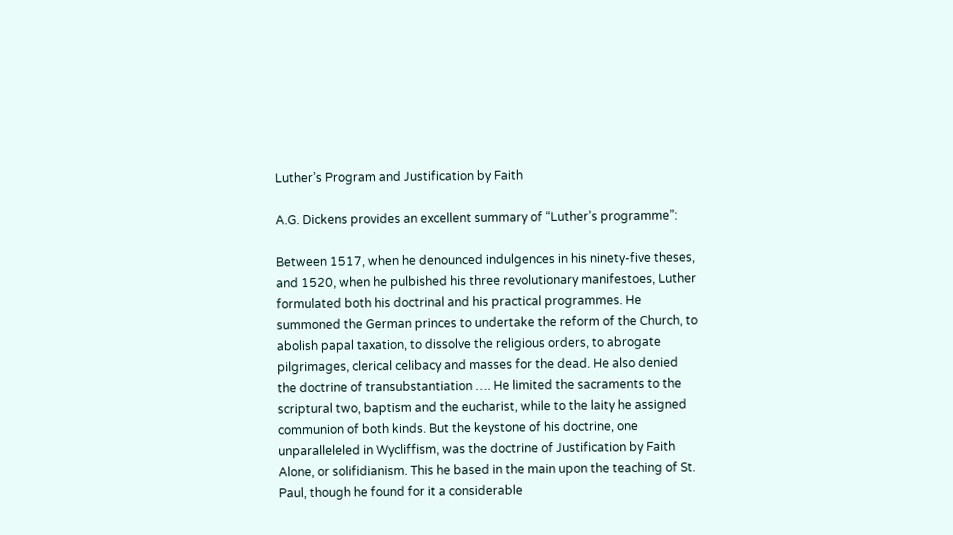Luther’s Program and Justification by Faith

A.G. Dickens provides an excellent summary of “Luther’s programme”:

Between 1517, when he denounced indulgences in his ninety-five theses, and 1520, when he pulbished his three revolutionary manifestoes, Luther formulated both his doctrinal and his practical programmes. He summoned the German princes to undertake the reform of the Church, to abolish papal taxation, to dissolve the religious orders, to abrogate pilgrimages, clerical celibacy and masses for the dead. He also denied the doctrine of transubstantiation …. He limited the sacraments to the scriptural two, baptism and the eucharist, while to the laity he assigned communion of both kinds. But the keystone of his doctrine, one unparalleleled in Wycliffism, was the doctrine of Justification by Faith Alone, or solifidianism. This he based in the main upon the teaching of St. Paul, though he found for it a considerable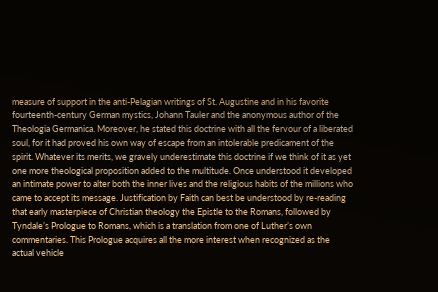measure of support in the anti-Pelagian writings of St. Augustine and in his favorite fourteenth-century German mystics, Johann Tauler and the anonymous author of the Theologia Germanica. Moreover, he stated this doctrine with all the fervour of a liberated soul, for it had proved his own way of escape from an intolerable predicament of the spirit. Whatever its merits, we gravely underestimate this doctrine if we think of it as yet one more theological proposition added to the multitude. Once understood it developed an intimate power to alter both the inner lives and the religious habits of the millions who came to accept its message. Justification by Faith can best be understood by re-reading that early masterpiece of Christian theology the Epistle to the Romans, followed by Tyndale’s Prologue to Romans, which is a translation from one of Luther’s own commentaries. This Prologue acquires all the more interest when recognized as the actual vehicle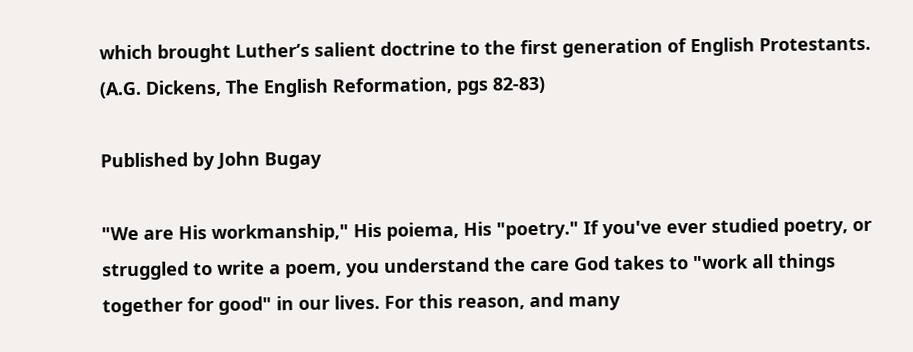which brought Luther’s salient doctrine to the first generation of English Protestants. (A.G. Dickens, The English Reformation, pgs 82-83)

Published by John Bugay

"We are His workmanship," His poiema, His "poetry." If you've ever studied poetry, or struggled to write a poem, you understand the care God takes to "work all things together for good" in our lives. For this reason, and many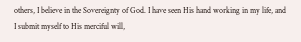others, I believe in the Sovereignty of God. I have seen His hand working in my life, and I submit myself to His merciful will,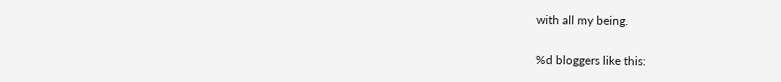with all my being.

%d bloggers like this: